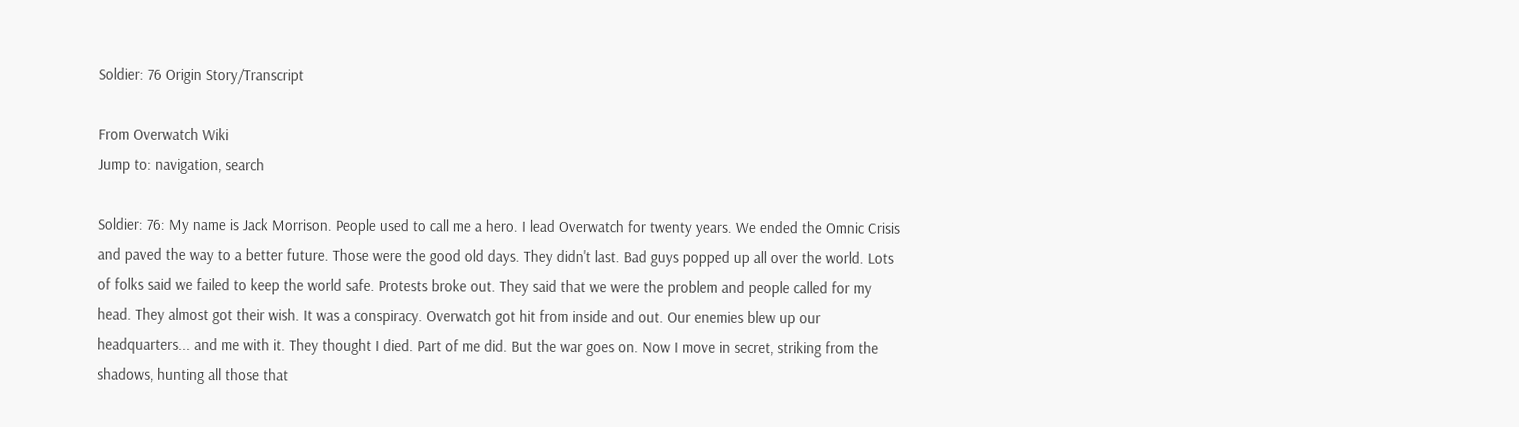Soldier: 76 Origin Story/Transcript

From Overwatch Wiki
Jump to: navigation, search

Soldier: 76: My name is Jack Morrison. People used to call me a hero. I lead Overwatch for twenty years. We ended the Omnic Crisis and paved the way to a better future. Those were the good old days. They didn't last. Bad guys popped up all over the world. Lots of folks said we failed to keep the world safe. Protests broke out. They said that we were the problem and people called for my head. They almost got their wish. It was a conspiracy. Overwatch got hit from inside and out. Our enemies blew up our headquarters... and me with it. They thought I died. Part of me did. But the war goes on. Now I move in secret, striking from the shadows, hunting all those that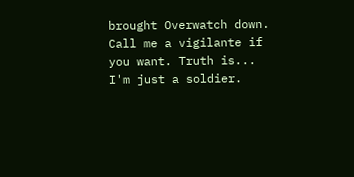brought Overwatch down. Call me a vigilante if you want. Truth is... I'm just a soldier.